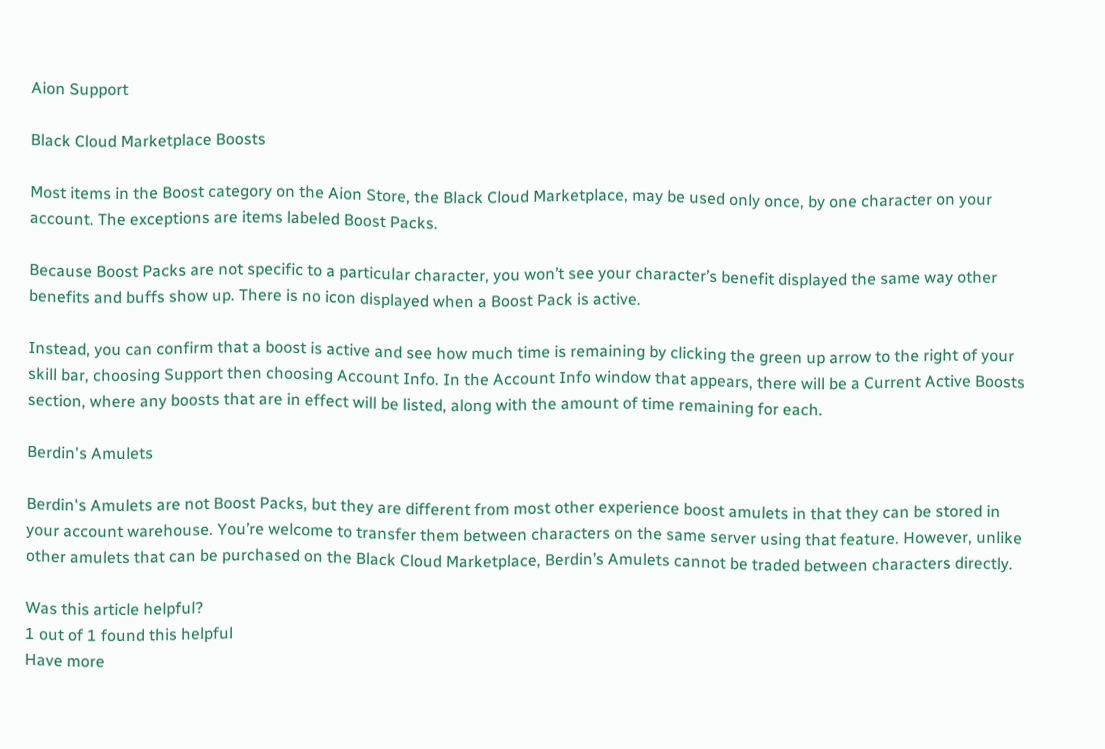Aion Support

Black Cloud Marketplace Boosts

Most items in the Boost category on the Aion Store, the Black Cloud Marketplace, may be used only once, by one character on your account. The exceptions are items labeled Boost Packs.

Because Boost Packs are not specific to a particular character, you won’t see your character’s benefit displayed the same way other benefits and buffs show up. There is no icon displayed when a Boost Pack is active.

Instead, you can confirm that a boost is active and see how much time is remaining by clicking the green up arrow to the right of your skill bar, choosing Support then choosing Account Info. In the Account Info window that appears, there will be a Current Active Boosts section, where any boosts that are in effect will be listed, along with the amount of time remaining for each.

Berdin's Amulets

Berdin's Amulets are not Boost Packs, but they are different from most other experience boost amulets in that they can be stored in your account warehouse. You’re welcome to transfer them between characters on the same server using that feature. However, unlike other amulets that can be purchased on the Black Cloud Marketplace, Berdin’s Amulets cannot be traded between characters directly.

Was this article helpful?
1 out of 1 found this helpful
Have more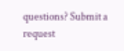questions? Submit a request